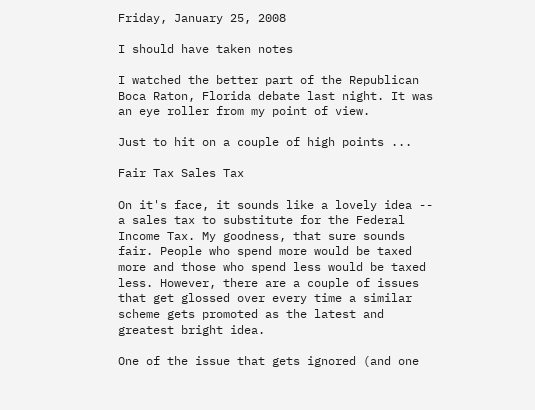Friday, January 25, 2008

I should have taken notes

I watched the better part of the Republican Boca Raton, Florida debate last night. It was an eye roller from my point of view.

Just to hit on a couple of high points ...

Fair Tax Sales Tax

On it's face, it sounds like a lovely idea -- a sales tax to substitute for the Federal Income Tax. My goodness, that sure sounds fair. People who spend more would be taxed more and those who spend less would be taxed less. However, there are a couple of issues that get glossed over every time a similar scheme gets promoted as the latest and greatest bright idea.

One of the issue that gets ignored (and one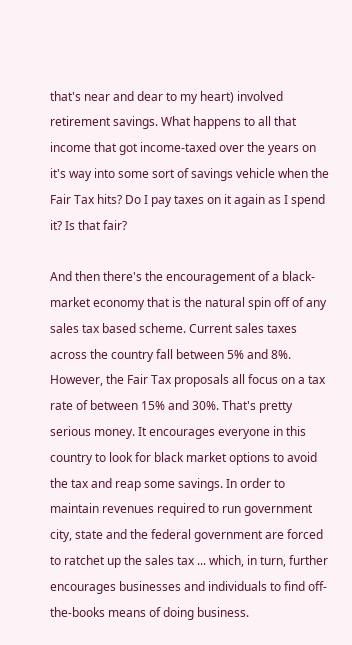that's near and dear to my heart) involved retirement savings. What happens to all that income that got income-taxed over the years on it's way into some sort of savings vehicle when the Fair Tax hits? Do I pay taxes on it again as I spend it? Is that fair?

And then there's the encouragement of a black-market economy that is the natural spin off of any sales tax based scheme. Current sales taxes across the country fall between 5% and 8%. However, the Fair Tax proposals all focus on a tax rate of between 15% and 30%. That's pretty serious money. It encourages everyone in this country to look for black market options to avoid the tax and reap some savings. In order to maintain revenues required to run government city, state and the federal government are forced to ratchet up the sales tax ... which, in turn, further encourages businesses and individuals to find off-the-books means of doing business.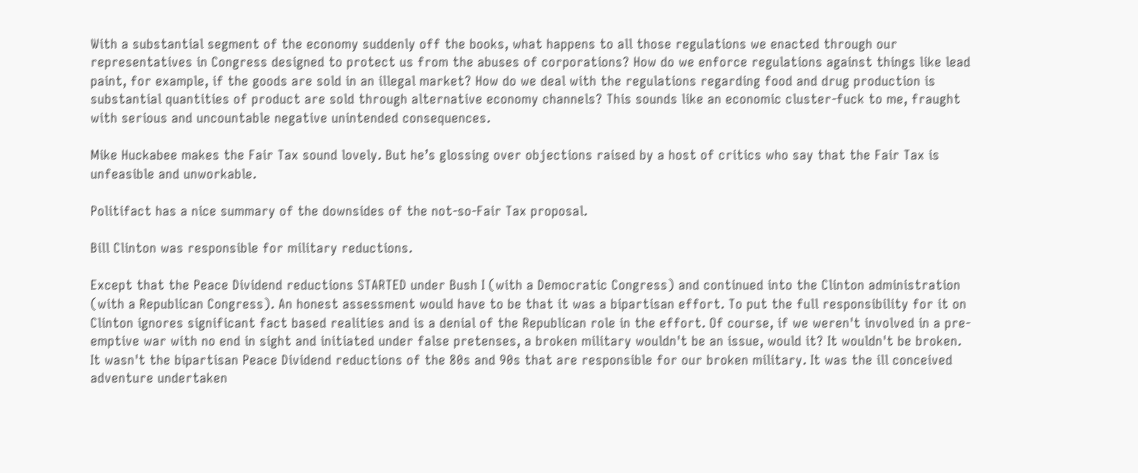With a substantial segment of the economy suddenly off the books, what happens to all those regulations we enacted through our representatives in Congress designed to protect us from the abuses of corporations? How do we enforce regulations against things like lead paint, for example, if the goods are sold in an illegal market? How do we deal with the regulations regarding food and drug production is substantial quantities of product are sold through alternative economy channels? This sounds like an economic cluster-fuck to me, fraught with serious and uncountable negative unintended consequences.

Mike Huckabee makes the Fair Tax sound lovely. But he’s glossing over objections raised by a host of critics who say that the Fair Tax is unfeasible and unworkable.

Politifact has a nice summary of the downsides of the not-so-Fair Tax proposal.

Bill Clinton was responsible for military reductions.

Except that the Peace Dividend reductions STARTED under Bush I (with a Democratic Congress) and continued into the Clinton administration (with a Republican Congress). An honest assessment would have to be that it was a bipartisan effort. To put the full responsibility for it on Clinton ignores significant fact based realities and is a denial of the Republican role in the effort. Of course, if we weren't involved in a pre-emptive war with no end in sight and initiated under false pretenses, a broken military wouldn't be an issue, would it? It wouldn't be broken. It wasn't the bipartisan Peace Dividend reductions of the 80s and 90s that are responsible for our broken military. It was the ill conceived adventure undertaken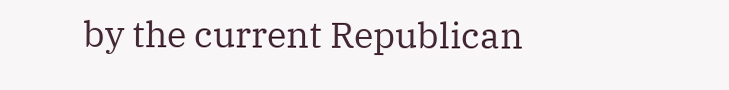by the current Republican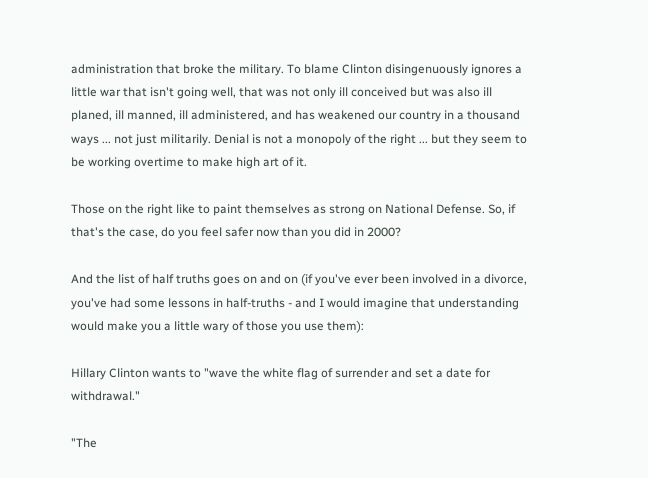administration that broke the military. To blame Clinton disingenuously ignores a little war that isn't going well, that was not only ill conceived but was also ill planed, ill manned, ill administered, and has weakened our country in a thousand ways ... not just militarily. Denial is not a monopoly of the right ... but they seem to be working overtime to make high art of it.

Those on the right like to paint themselves as strong on National Defense. So, if that's the case, do you feel safer now than you did in 2000?

And the list of half truths goes on and on (if you've ever been involved in a divorce, you've had some lessons in half-truths - and I would imagine that understanding would make you a little wary of those you use them):

Hillary Clinton wants to "wave the white flag of surrender and set a date for withdrawal."

"The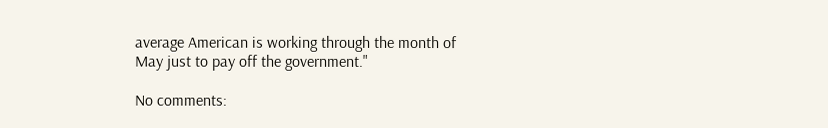average American is working through the month of May just to pay off the government."

No comments: